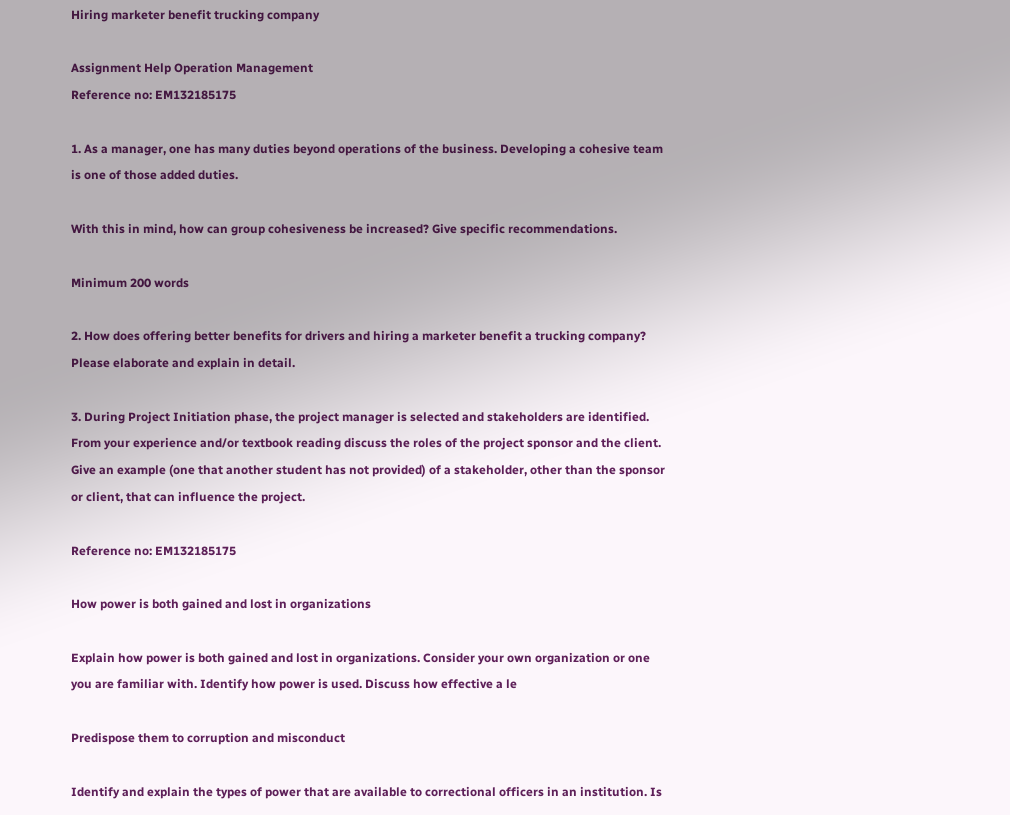Hiring marketer benefit trucking company

Assignment Help Operation Management
Reference no: EM132185175

1. As a manager, one has many duties beyond operations of the business. Developing a cohesive team is one of those added duties.

With this in mind, how can group cohesiveness be increased? Give specific recommendations.

Minimum 200 words

2. How does offering better benefits for drivers and hiring a marketer benefit a trucking company? Please elaborate and explain in detail.

3. During Project Initiation phase, the project manager is selected and stakeholders are identified. From your experience and/or textbook reading discuss the roles of the project sponsor and the client. Give an example (one that another student has not provided) of a stakeholder, other than the sponsor or client, that can influence the project.

Reference no: EM132185175

How power is both gained and lost in organizations

Explain how power is both gained and lost in organizations. Consider your own organization or one you are familiar with. Identify how power is used. Discuss how effective a le

Predispose them to corruption and misconduct

Identify and explain the types of power that are available to correctional officers in an institution. Is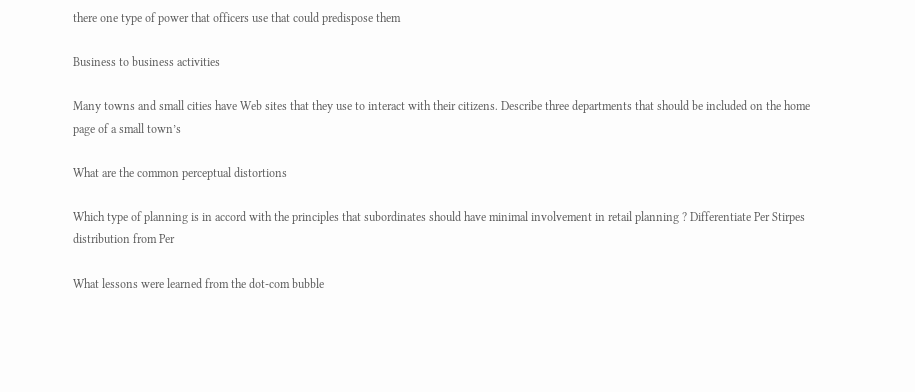there one type of power that officers use that could predispose them

Business to business activities

Many towns and small cities have Web sites that they use to interact with their citizens. Describe three departments that should be included on the home page of a small town’s

What are the common perceptual distortions

Which type of planning is in accord with the principles that subordinates should have minimal involvement in retail planning ? Differentiate Per Stirpes distribution from Per

What lessons were learned from the dot-com bubble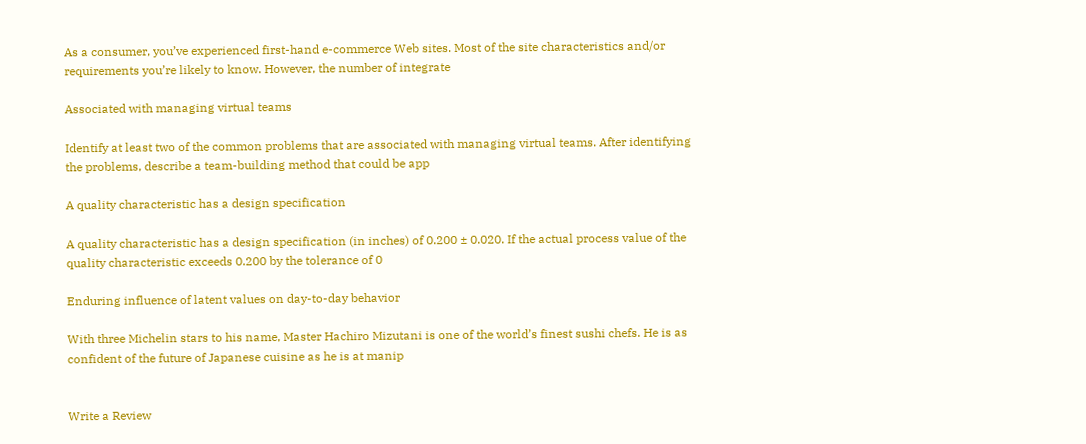As a consumer, you’ve experienced first-hand e-commerce Web sites. Most of the site characteristics and/or requirements you’re likely to know. However, the number of integrate

Associated with managing virtual teams

Identify at least two of the common problems that are associated with managing virtual teams. After identifying the problems, describe a team-building method that could be app

A quality characteristic has a design specification

A quality characteristic has a design specification (in inches) of 0.200 ± 0.020. If the actual process value of the quality characteristic exceeds 0.200 by the tolerance of 0

Enduring influence of latent values on day-to-day behavior

With three Michelin stars to his name, Master Hachiro Mizutani is one of the world’s finest sushi chefs. He is as confident of the future of Japanese cuisine as he is at manip


Write a Review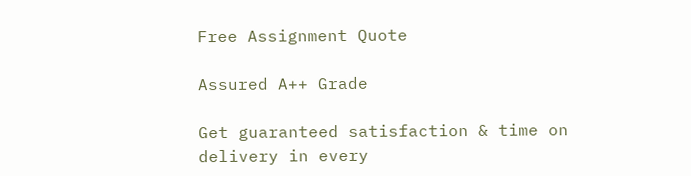Free Assignment Quote

Assured A++ Grade

Get guaranteed satisfaction & time on delivery in every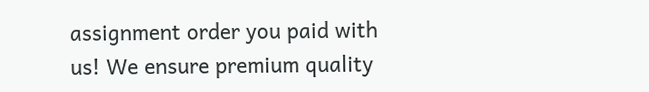assignment order you paid with us! We ensure premium quality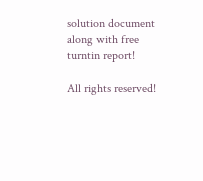solution document along with free turntin report!

All rights reserved!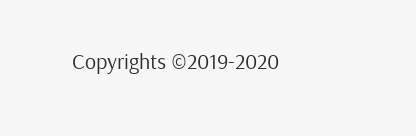Copyrights ©2019-2020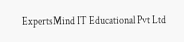ExpertsMind IT Educational Pvt Ltd